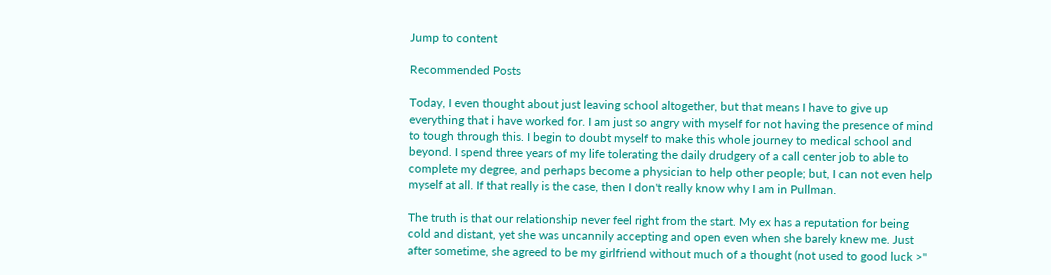Jump to content

Recommended Posts

Today, I even thought about just leaving school altogether, but that means I have to give up everything that i have worked for. I am just so angry with myself for not having the presence of mind to tough through this. I begin to doubt myself to make this whole journey to medical school and beyond. I spend three years of my life tolerating the daily drudgery of a call center job to able to complete my degree, and perhaps become a physician to help other people; but, I can not even help myself at all. If that really is the case, then I don't really know why I am in Pullman.

The truth is that our relationship never feel right from the start. My ex has a reputation for being cold and distant, yet she was uncannily accepting and open even when she barely knew me. Just after sometime, she agreed to be my girlfriend without much of a thought (not used to good luck >"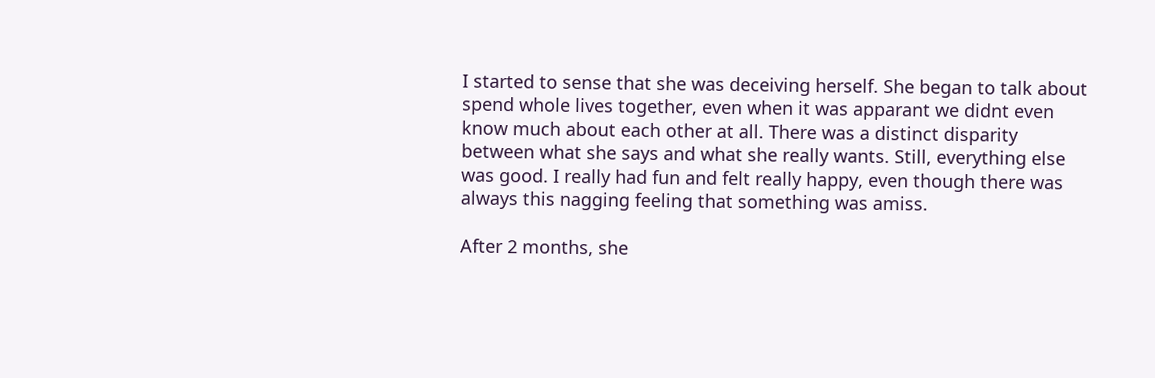I started to sense that she was deceiving herself. She began to talk about spend whole lives together, even when it was apparant we didnt even know much about each other at all. There was a distinct disparity between what she says and what she really wants. Still, everything else was good. I really had fun and felt really happy, even though there was always this nagging feeling that something was amiss.

After 2 months, she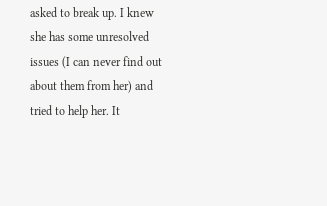asked to break up. I knew she has some unresolved issues (I can never find out about them from her) and tried to help her. It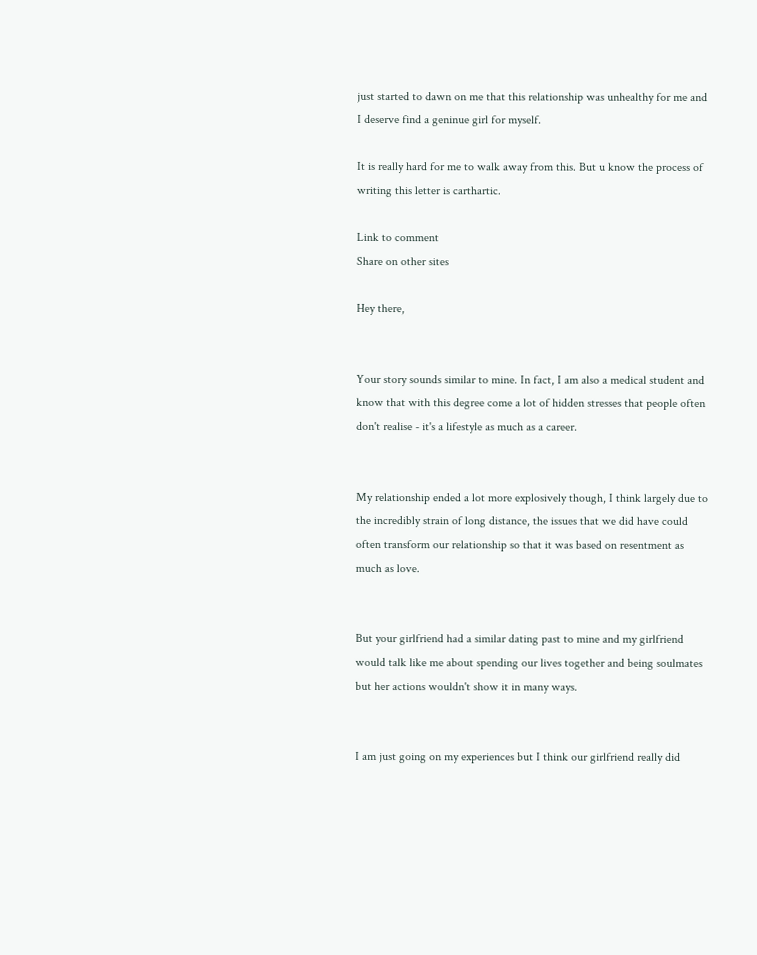just started to dawn on me that this relationship was unhealthy for me and I deserve find a geninue girl for myself.

It is really hard for me to walk away from this. But u know the process of writing this letter is carthartic.

Link to comment
Share on other sites

Hey there,


Your story sounds similar to mine. In fact, I am also a medical student and know that with this degree come a lot of hidden stresses that people often don't realise - it's a lifestyle as much as a career.


My relationship ended a lot more explosively though, I think largely due to the incredibly strain of long distance, the issues that we did have could often transform our relationship so that it was based on resentment as much as love.


But your girlfriend had a similar dating past to mine and my girlfriend would talk like me about spending our lives together and being soulmates but her actions wouldn't show it in many ways.


I am just going on my experiences but I think our girlfriend really did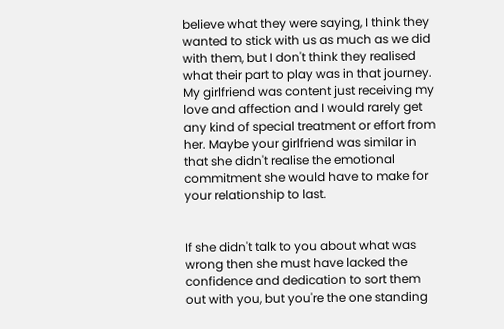believe what they were saying, I think they wanted to stick with us as much as we did with them, but I don't think they realised what their part to play was in that journey. My girlfriend was content just receiving my love and affection and I would rarely get any kind of special treatment or effort from her. Maybe your girlfriend was similar in that she didn't realise the emotional commitment she would have to make for your relationship to last.


If she didn't talk to you about what was wrong then she must have lacked the confidence and dedication to sort them out with you, but you're the one standing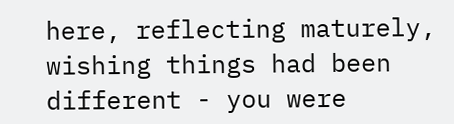here, reflecting maturely, wishing things had been different - you were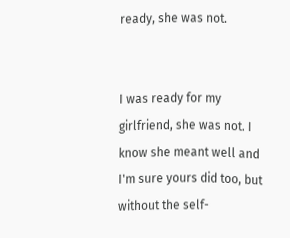ready, she was not.


I was ready for my girlfriend, she was not. I know she meant well and I'm sure yours did too, but without the self-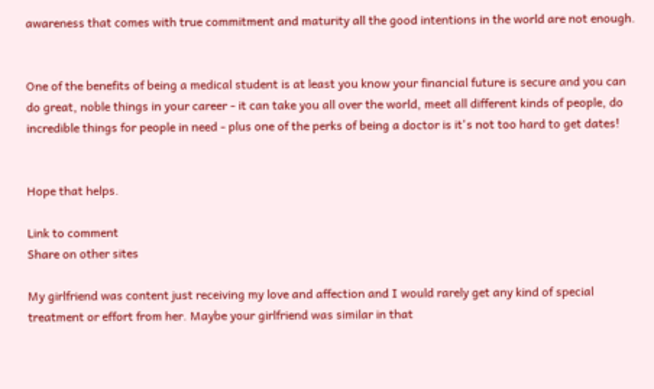awareness that comes with true commitment and maturity all the good intentions in the world are not enough.


One of the benefits of being a medical student is at least you know your financial future is secure and you can do great, noble things in your career - it can take you all over the world, meet all different kinds of people, do incredible things for people in need - plus one of the perks of being a doctor is it's not too hard to get dates!


Hope that helps.

Link to comment
Share on other sites

My girlfriend was content just receiving my love and affection and I would rarely get any kind of special treatment or effort from her. Maybe your girlfriend was similar in that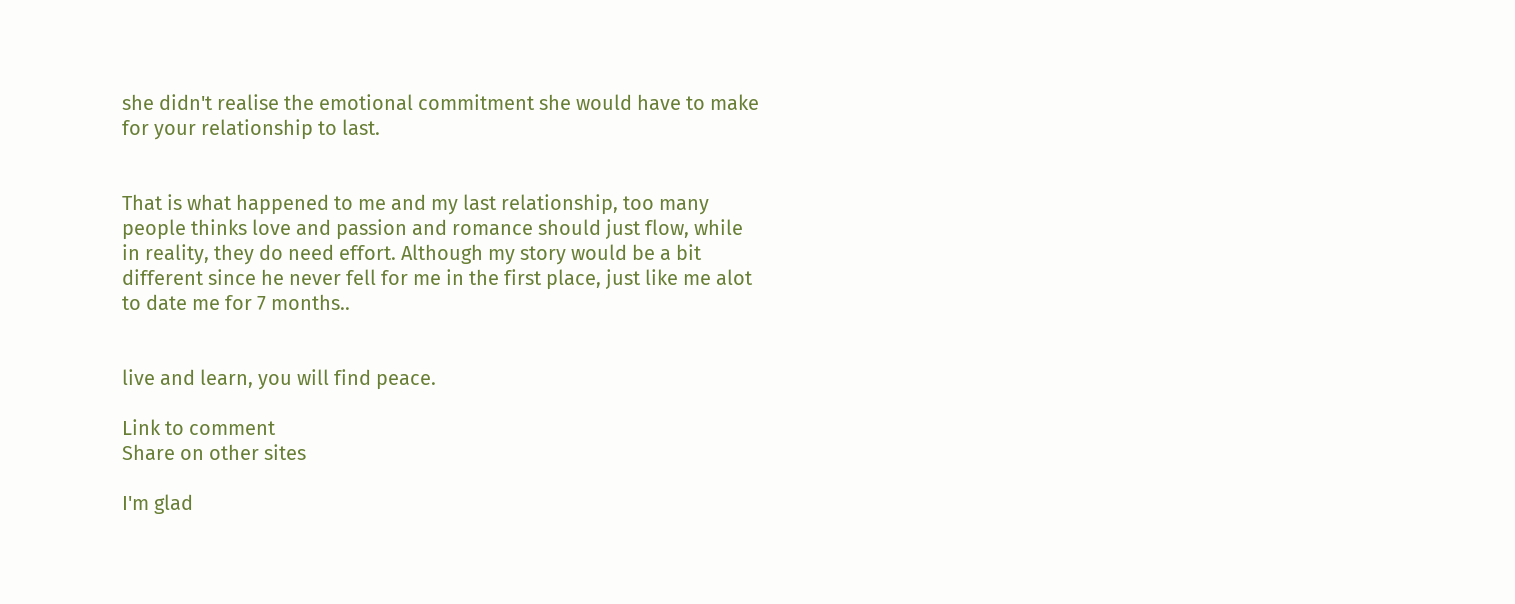she didn't realise the emotional commitment she would have to make for your relationship to last.


That is what happened to me and my last relationship, too many people thinks love and passion and romance should just flow, while in reality, they do need effort. Although my story would be a bit different since he never fell for me in the first place, just like me alot to date me for 7 months..


live and learn, you will find peace.

Link to comment
Share on other sites

I'm glad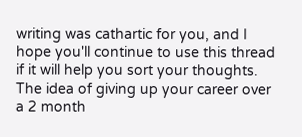writing was cathartic for you, and I hope you'll continue to use this thread if it will help you sort your thoughts. The idea of giving up your career over a 2 month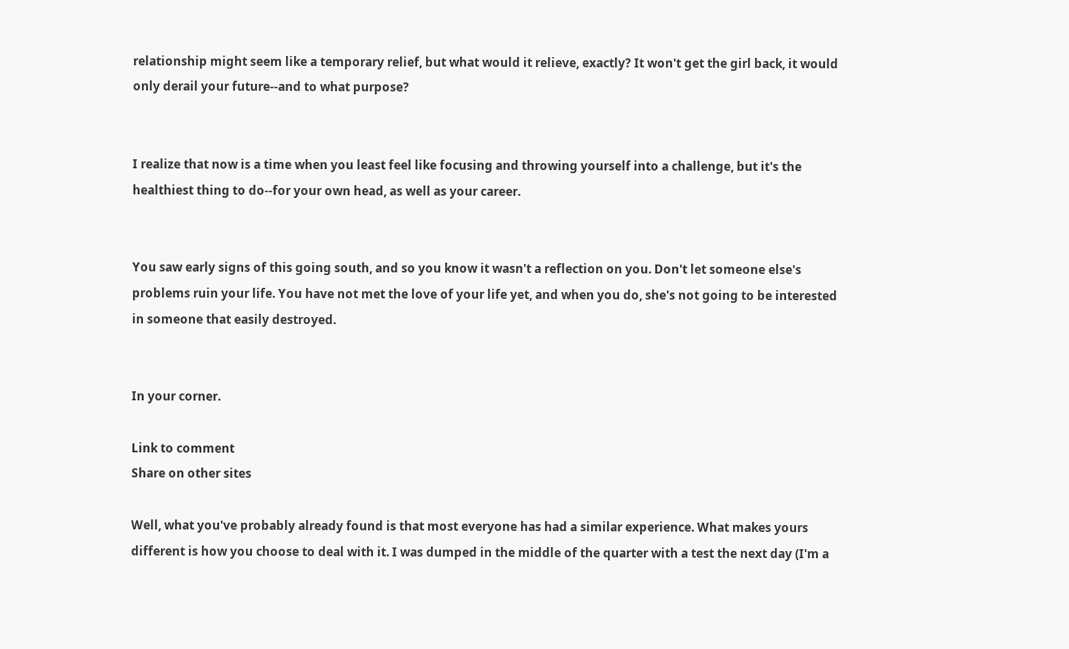relationship might seem like a temporary relief, but what would it relieve, exactly? It won't get the girl back, it would only derail your future--and to what purpose?


I realize that now is a time when you least feel like focusing and throwing yourself into a challenge, but it's the healthiest thing to do--for your own head, as well as your career.


You saw early signs of this going south, and so you know it wasn't a reflection on you. Don't let someone else's problems ruin your life. You have not met the love of your life yet, and when you do, she's not going to be interested in someone that easily destroyed.


In your corner.

Link to comment
Share on other sites

Well, what you've probably already found is that most everyone has had a similar experience. What makes yours different is how you choose to deal with it. I was dumped in the middle of the quarter with a test the next day (I'm a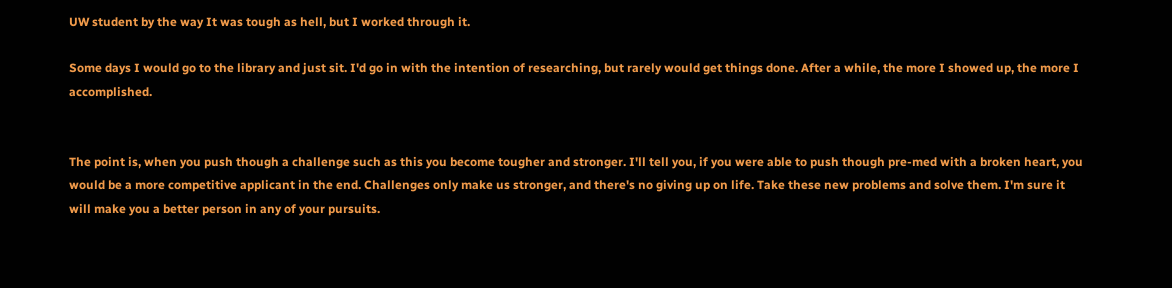UW student by the way It was tough as hell, but I worked through it.

Some days I would go to the library and just sit. I'd go in with the intention of researching, but rarely would get things done. After a while, the more I showed up, the more I accomplished.


The point is, when you push though a challenge such as this you become tougher and stronger. I'll tell you, if you were able to push though pre-med with a broken heart, you would be a more competitive applicant in the end. Challenges only make us stronger, and there's no giving up on life. Take these new problems and solve them. I'm sure it will make you a better person in any of your pursuits.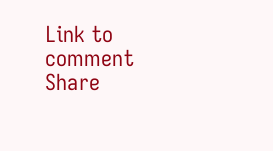Link to comment
Share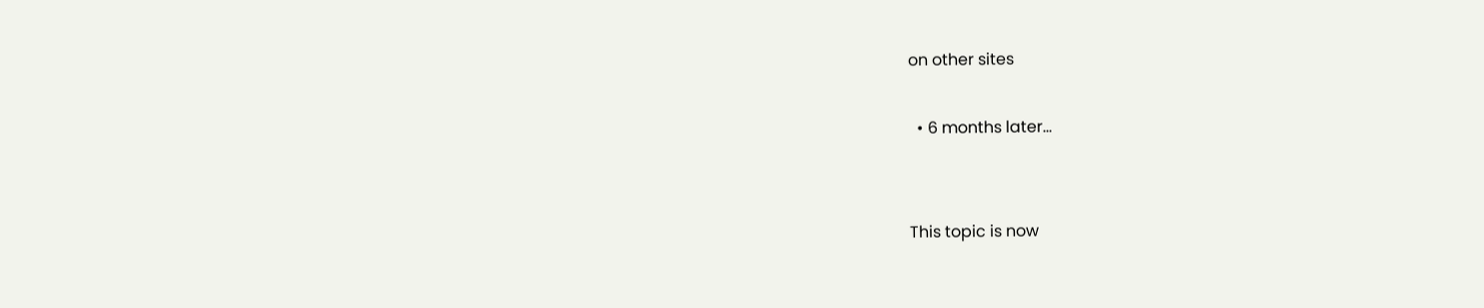on other sites

  • 6 months later...


This topic is now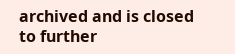archived and is closed to further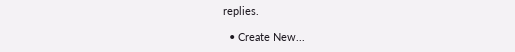replies.

  • Create New...